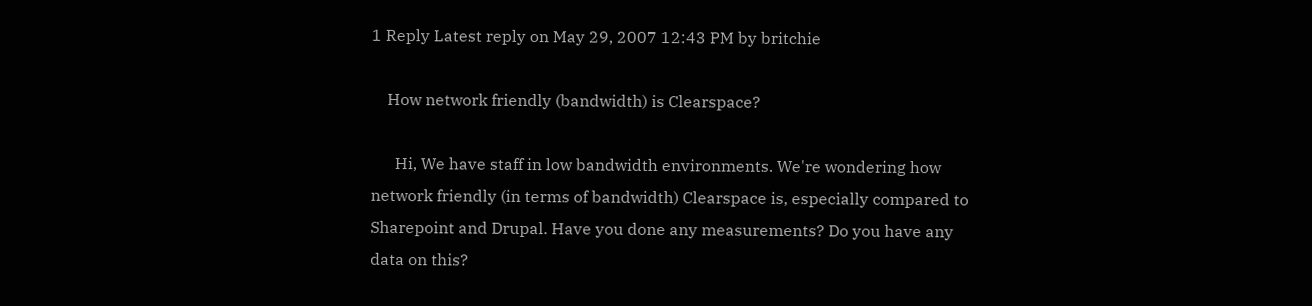1 Reply Latest reply on May 29, 2007 12:43 PM by britchie

    How network friendly (bandwidth) is Clearspace?

      Hi, We have staff in low bandwidth environments. We're wondering how network friendly (in terms of bandwidth) Clearspace is, especially compared to Sharepoint and Drupal. Have you done any measurements? Do you have any data on this?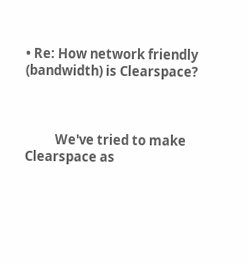• Re: How network friendly (bandwidth) is Clearspace?



          We've tried to make Clearspace as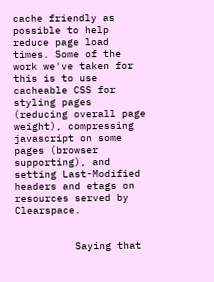cache friendly as possible to help reduce page load times. Some of the work we've taken for this is to use cacheable CSS for styling pages (reducing overall page weight), compressing javascript on some pages (browser supporting), and setting Last-Modified headers and etags on resources served by Clearspace.


          Saying that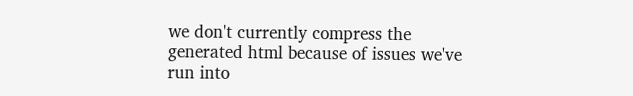we don't currently compress the generated html because of issues we've run into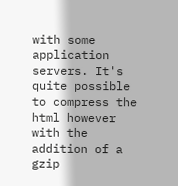with some application servers. It's quite possible to compress the html however with the addition of a gzip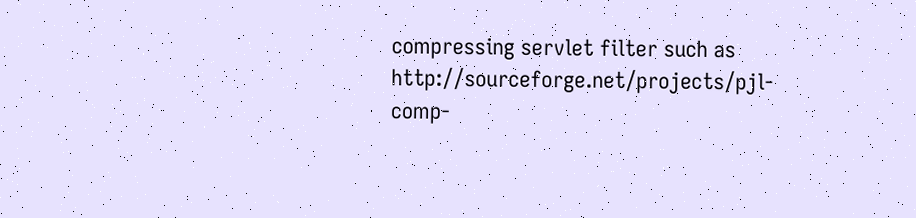compressing servlet filter such as http://sourceforge.net/projects/pjl-comp-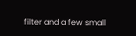filter and a few small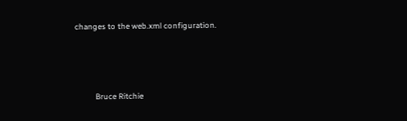changes to the web.xml configuration.




          Bruce Ritchie